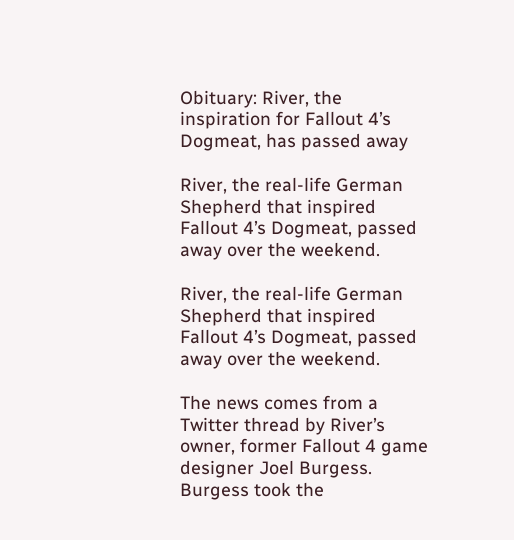Obituary: River, the inspiration for Fallout 4’s Dogmeat, has passed away

River, the real-life German Shepherd that inspired Fallout 4’s Dogmeat, passed away over the weekend.

River, the real-life German Shepherd that inspired Fallout 4’s Dogmeat, passed away over the weekend.

The news comes from a Twitter thread by River’s owner, former Fallout 4 game designer Joel Burgess. Burgess took the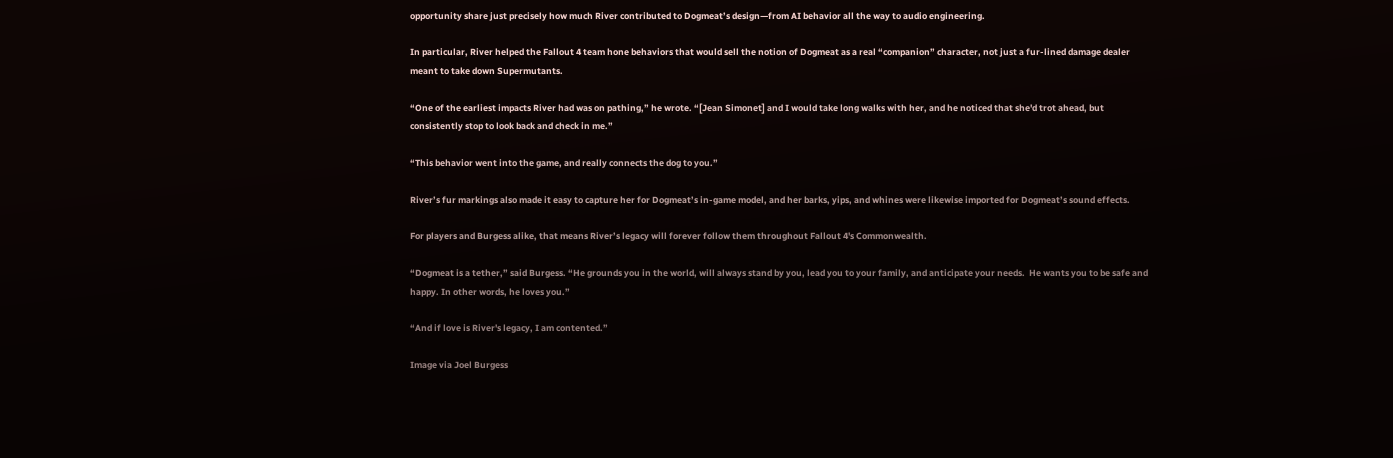opportunity share just precisely how much River contributed to Dogmeat’s design—from AI behavior all the way to audio engineering.

In particular, River helped the Fallout 4 team hone behaviors that would sell the notion of Dogmeat as a real “companion” character, not just a fur-lined damage dealer meant to take down Supermutants.

“One of the earliest impacts River had was on pathing,” he wrote. “[Jean Simonet] and I would take long walks with her, and he noticed that she'd trot ahead, but consistently stop to look back and check in me.”

“This behavior went into the game, and really connects the dog to you.”

River’s fur markings also made it easy to capture her for Dogmeat’s in-game model, and her barks, yips, and whines were likewise imported for Dogmeat’s sound effects.

For players and Burgess alike, that means River’s legacy will forever follow them throughout Fallout 4's Commonwealth.

“Dogmeat is a tether,” said Burgess. “He grounds you in the world, will always stand by you, lead you to your family, and anticipate your needs.  He wants you to be safe and happy. In other words, he loves you.”

“And if love is River's legacy, I am contented.”

Image via Joel Burgess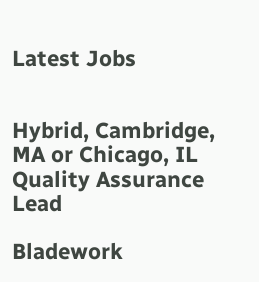Latest Jobs


Hybrid, Cambridge, MA or Chicago, IL
Quality Assurance Lead

Bladework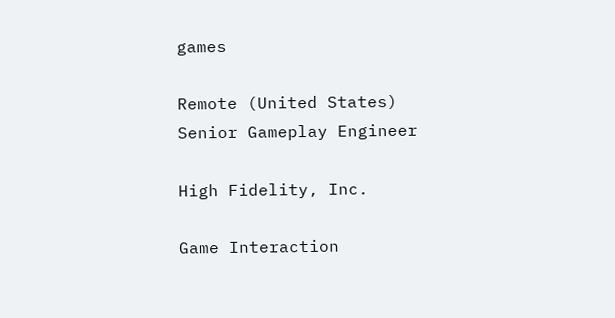games

Remote (United States)
Senior Gameplay Engineer

High Fidelity, Inc.

Game Interaction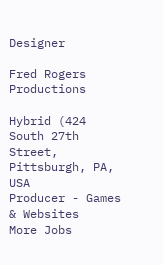Designer

Fred Rogers Productions

Hybrid (424 South 27th Street, Pittsburgh, PA, USA
Producer - Games & Websites
More Jobs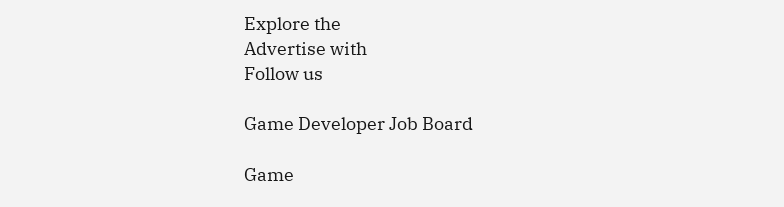Explore the
Advertise with
Follow us

Game Developer Job Board

Game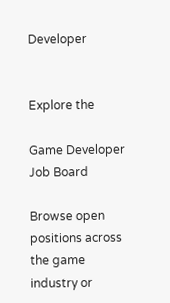Developer


Explore the

Game Developer Job Board

Browse open positions across the game industry or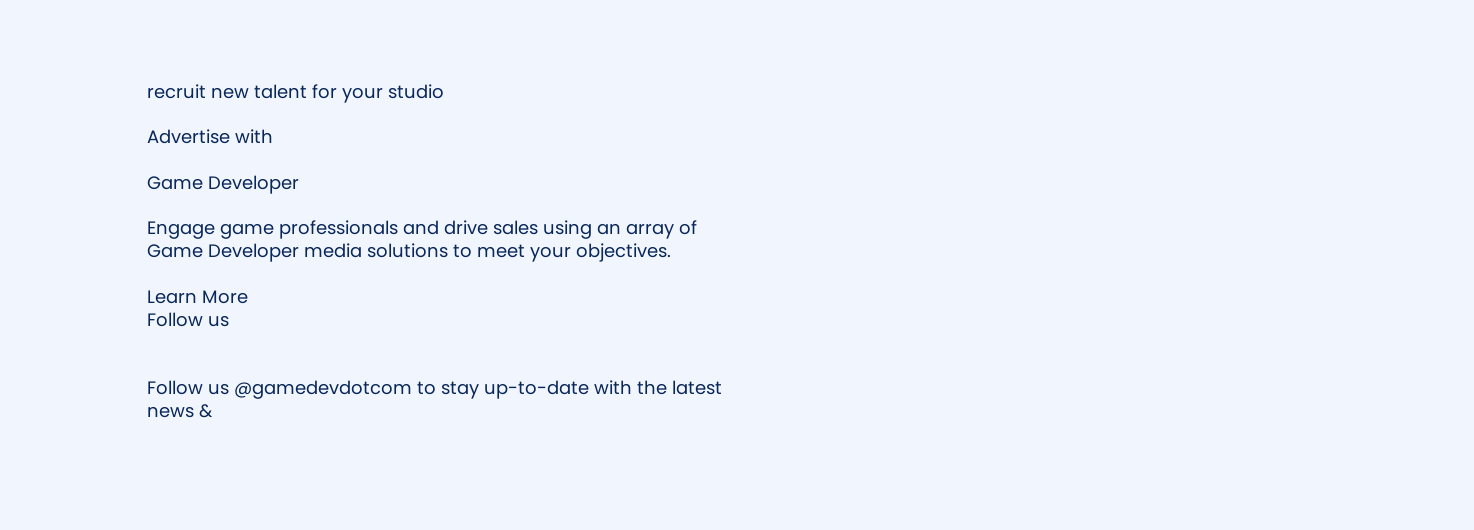recruit new talent for your studio

Advertise with

Game Developer

Engage game professionals and drive sales using an array of Game Developer media solutions to meet your objectives.

Learn More
Follow us


Follow us @gamedevdotcom to stay up-to-date with the latest news &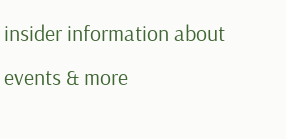insider information about events & more